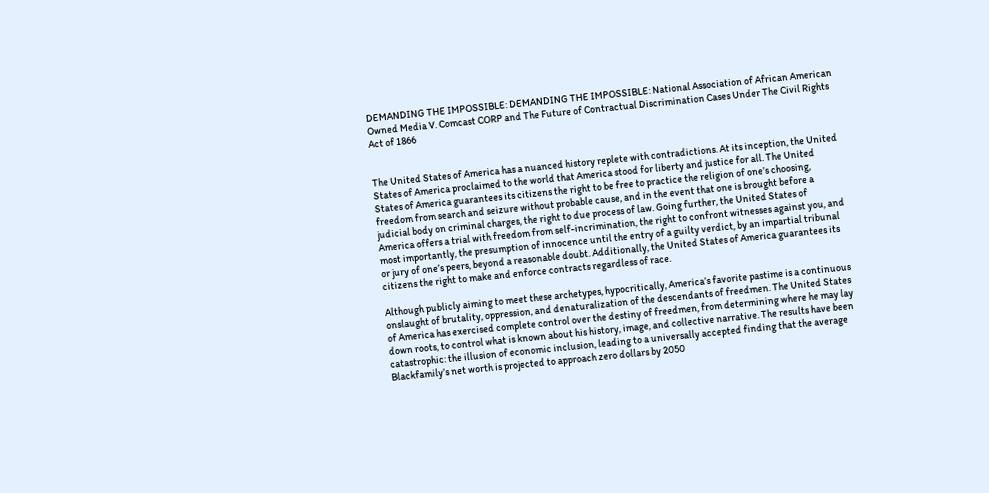DEMANDING THE IMPOSSIBLE: DEMANDING THE IMPOSSIBLE: National Association of African American Owned Media V. Comcast CORP and The Future of Contractual Discrimination Cases Under The Civil Rights Act of 1866


The United States of America has a nuanced history replete with contradictions. At its inception, the United States of America proclaimed to the world that America stood for liberty and justice for all. The United States of America guarantees its citizens the right to be free to practice the religion of one’s choosing, freedom from search and seizure without probable cause, and in the event that one is brought before a judicial body on criminal charges, the right to due process of law. Going further, the United States of America offers a trial with freedom from self-incrimination, the right to confront witnesses against you, and most importantly, the presumption of innocence until the entry of a guilty verdict, by an impartial tribunal or jury of one’s peers, beyond a reasonable doubt. Additionally, the United States of America guarantees its citizens the right to make and enforce contracts regardless of race.

Although publicly aiming to meet these archetypes, hypocritically, America’s favorite pastime is a continuous onslaught of brutality, oppression, and denaturalization of the descendants of freedmen. The United States of America has exercised complete control over the destiny of freedmen, from determining where he may lay down roots, to control what is known about his history, image, and collective narrative. The results have been catastrophic: the illusion of economic inclusion, leading to a universally accepted finding that the average Blackfamily’s net worth is projected to approach zero dollars by 2050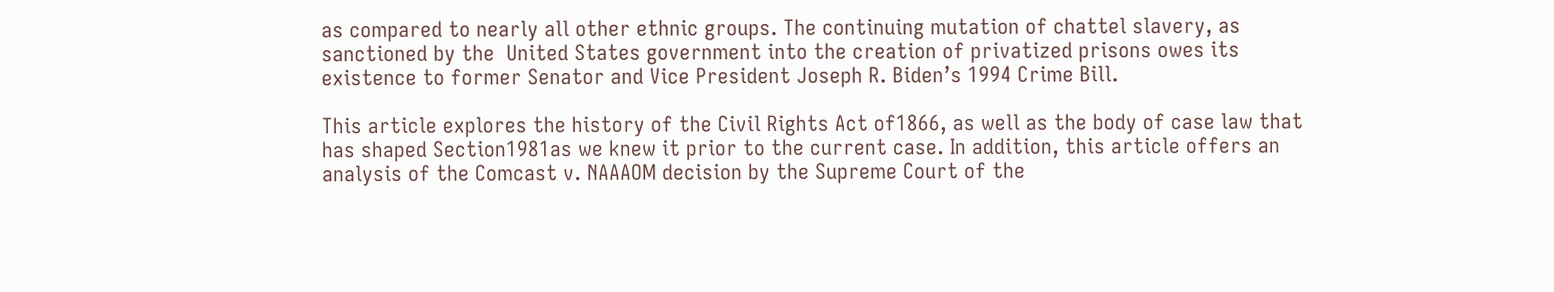as compared to nearly all other ethnic groups. The continuing mutation of chattel slavery, as sanctioned by the  United States government into the creation of privatized prisons owes its existence to former Senator and Vice President Joseph R. Biden’s 1994 Crime Bill.

This article explores the history of the Civil Rights Act of1866, as well as the body of case law that has shaped Section1981as we knew it prior to the current case. In addition, this article offers an analysis of the Comcast v. NAAAOM decision by the Supreme Court of the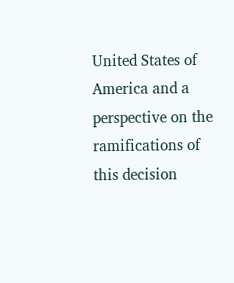United States of America and a perspective on the ramifications of this decision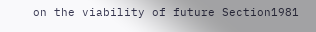on the viability of future Section1981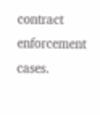contract enforcement cases.